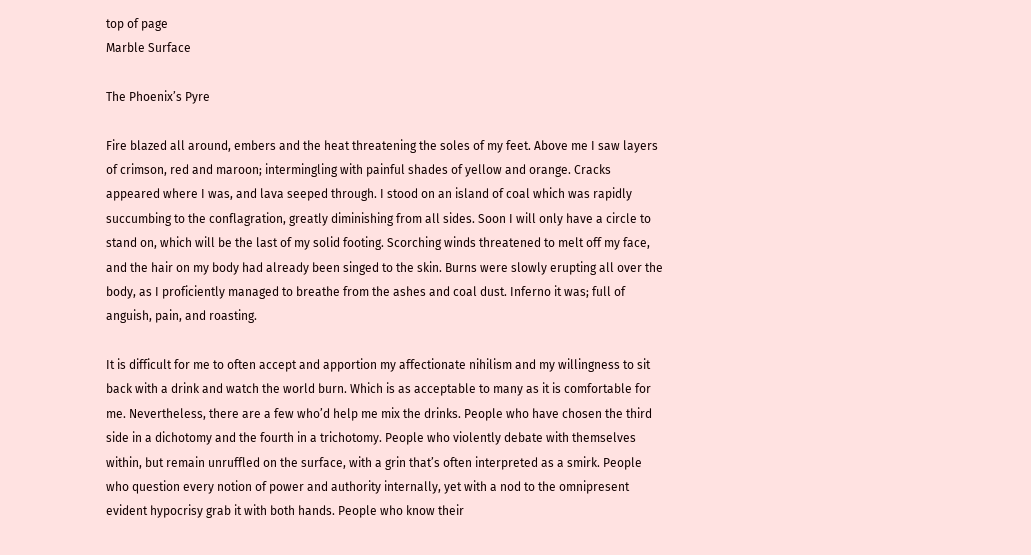top of page
Marble Surface

The Phoenix’s Pyre

Fire blazed all around, embers and the heat threatening the soles of my feet. Above me I saw layers of crimson, red and maroon; intermingling with painful shades of yellow and orange. Cracks appeared where I was, and lava seeped through. I stood on an island of coal which was rapidly succumbing to the conflagration, greatly diminishing from all sides. Soon I will only have a circle to stand on, which will be the last of my solid footing. Scorching winds threatened to melt off my face, and the hair on my body had already been singed to the skin. Burns were slowly erupting all over the body, as I proficiently managed to breathe from the ashes and coal dust. Inferno it was; full of anguish, pain, and roasting.

It is difficult for me to often accept and apportion my affectionate nihilism and my willingness to sit back with a drink and watch the world burn. Which is as acceptable to many as it is comfortable for me. Nevertheless, there are a few who’d help me mix the drinks. People who have chosen the third side in a dichotomy and the fourth in a trichotomy. People who violently debate with themselves within, but remain unruffled on the surface, with a grin that’s often interpreted as a smirk. People who question every notion of power and authority internally, yet with a nod to the omnipresent evident hypocrisy grab it with both hands. People who know their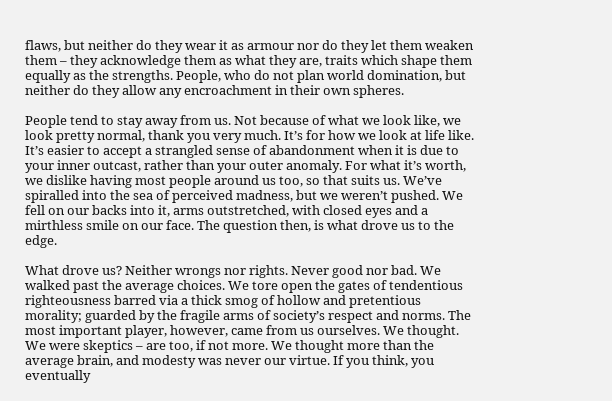flaws, but neither do they wear it as armour nor do they let them weaken them – they acknowledge them as what they are, traits which shape them equally as the strengths. People, who do not plan world domination, but neither do they allow any encroachment in their own spheres.

People tend to stay away from us. Not because of what we look like, we look pretty normal, thank you very much. It’s for how we look at life like. It’s easier to accept a strangled sense of abandonment when it is due to your inner outcast, rather than your outer anomaly. For what it’s worth, we dislike having most people around us too, so that suits us. We’ve spiralled into the sea of perceived madness, but we weren’t pushed. We fell on our backs into it, arms outstretched, with closed eyes and a mirthless smile on our face. The question then, is what drove us to the edge.

What drove us? Neither wrongs nor rights. Never good nor bad. We walked past the average choices. We tore open the gates of tendentious righteousness barred via a thick smog of hollow and pretentious morality; guarded by the fragile arms of society’s respect and norms. The most important player, however, came from us ourselves. We thought. We were skeptics – are too, if not more. We thought more than the average brain, and modesty was never our virtue. If you think, you eventually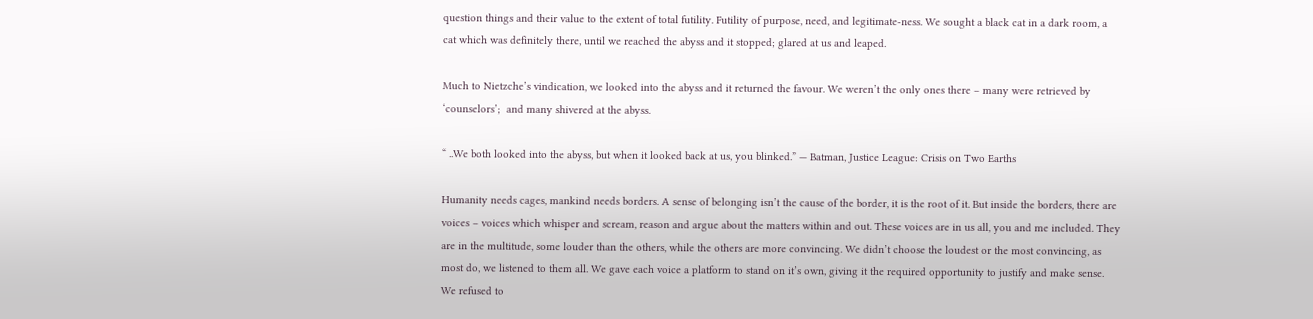question things and their value to the extent of total futility. Futility of purpose, need, and legitimate-ness. We sought a black cat in a dark room, a cat which was definitely there, until we reached the abyss and it stopped; glared at us and leaped.

Much to Nietzche’s vindication, we looked into the abyss and it returned the favour. We weren’t the only ones there – many were retrieved by ‘counselors’;  and many shivered at the abyss.

“ ..We both looked into the abyss, but when it looked back at us, you blinked.” — Batman, Justice League: Crisis on Two Earths

Humanity needs cages, mankind needs borders. A sense of belonging isn’t the cause of the border, it is the root of it. But inside the borders, there are voices – voices which whisper and scream, reason and argue about the matters within and out. These voices are in us all, you and me included. They are in the multitude, some louder than the others, while the others are more convincing. We didn’t choose the loudest or the most convincing, as most do, we listened to them all. We gave each voice a platform to stand on it’s own, giving it the required opportunity to justify and make sense. We refused to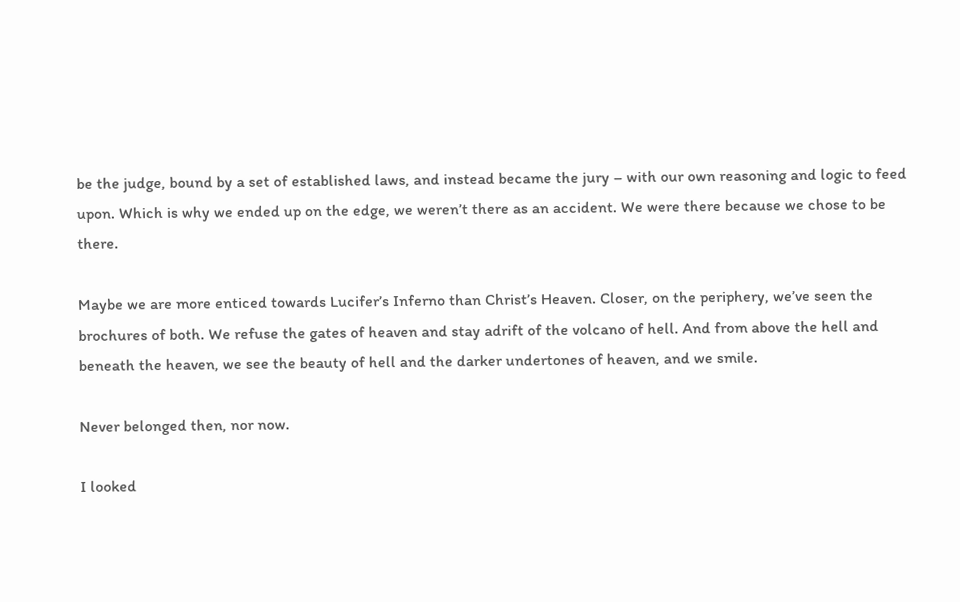be the judge, bound by a set of established laws, and instead became the jury – with our own reasoning and logic to feed upon. Which is why we ended up on the edge, we weren’t there as an accident. We were there because we chose to be there.

Maybe we are more enticed towards Lucifer’s Inferno than Christ’s Heaven. Closer, on the periphery, we’ve seen the brochures of both. We refuse the gates of heaven and stay adrift of the volcano of hell. And from above the hell and beneath the heaven, we see the beauty of hell and the darker undertones of heaven, and we smile.

Never belonged then, nor now.

I looked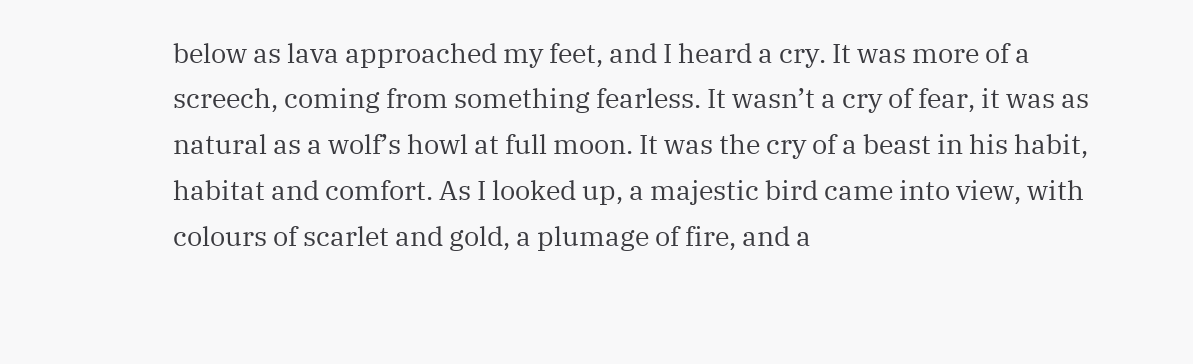below as lava approached my feet, and I heard a cry. It was more of a screech, coming from something fearless. It wasn’t a cry of fear, it was as natural as a wolf’s howl at full moon. It was the cry of a beast in his habit, habitat and comfort. As I looked up, a majestic bird came into view, with colours of scarlet and gold, a plumage of fire, and a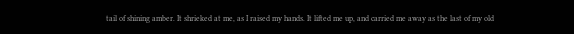tail of shining amber. It shrieked at me, as I raised my hands. It lifted me up, and carried me away as the last of my old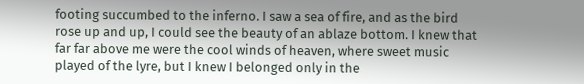footing succumbed to the inferno. I saw a sea of fire, and as the bird rose up and up, I could see the beauty of an ablaze bottom. I knew that far far above me were the cool winds of heaven, where sweet music played of the lyre, but I knew I belonged only in the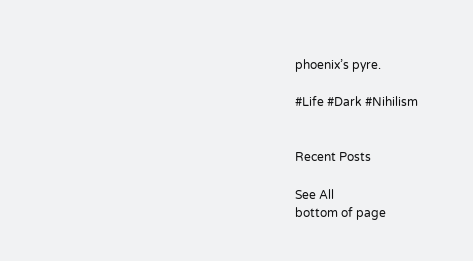phoenix’s pyre.

#Life #Dark #Nihilism


Recent Posts

See All
bottom of page